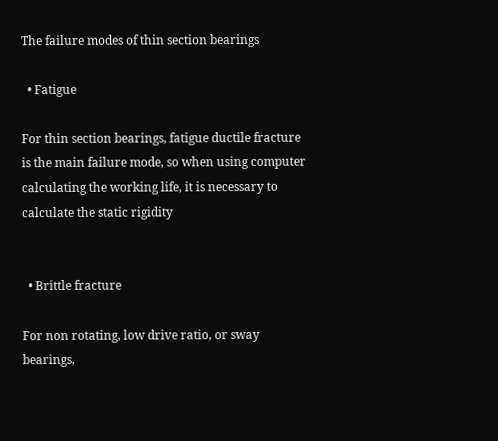The failure modes of thin section bearings

  • Fatigue

For thin section bearings, fatigue ductile fracture is the main failure mode, so when using computer calculating the working life, it is necessary to calculate the static rigidity


  • Brittle fracture

For non rotating, low drive ratio, or sway bearings,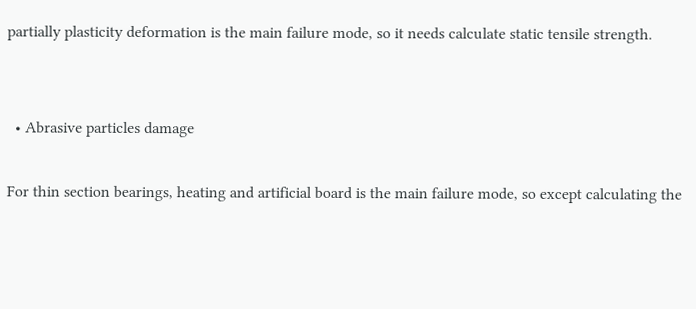partially plasticity deformation is the main failure mode, so it needs calculate static tensile strength.


  • Abrasive particles damage

For thin section bearings, heating and artificial board is the main failure mode, so except calculating the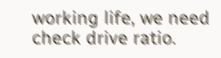working life, we need check drive ratio.